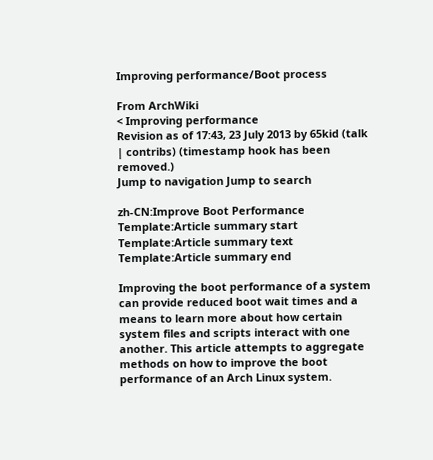Improving performance/Boot process

From ArchWiki
< Improving performance
Revision as of 17:43, 23 July 2013 by 65kid (talk | contribs) (timestamp hook has been removed.)
Jump to navigation Jump to search

zh-CN:Improve Boot Performance Template:Article summary start Template:Article summary text Template:Article summary end

Improving the boot performance of a system can provide reduced boot wait times and a means to learn more about how certain system files and scripts interact with one another. This article attempts to aggregate methods on how to improve the boot performance of an Arch Linux system.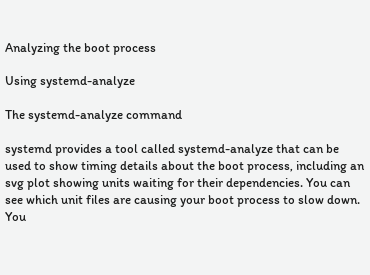Analyzing the boot process

Using systemd-analyze

The systemd-analyze command

systemd provides a tool called systemd-analyze that can be used to show timing details about the boot process, including an svg plot showing units waiting for their dependencies. You can see which unit files are causing your boot process to slow down. You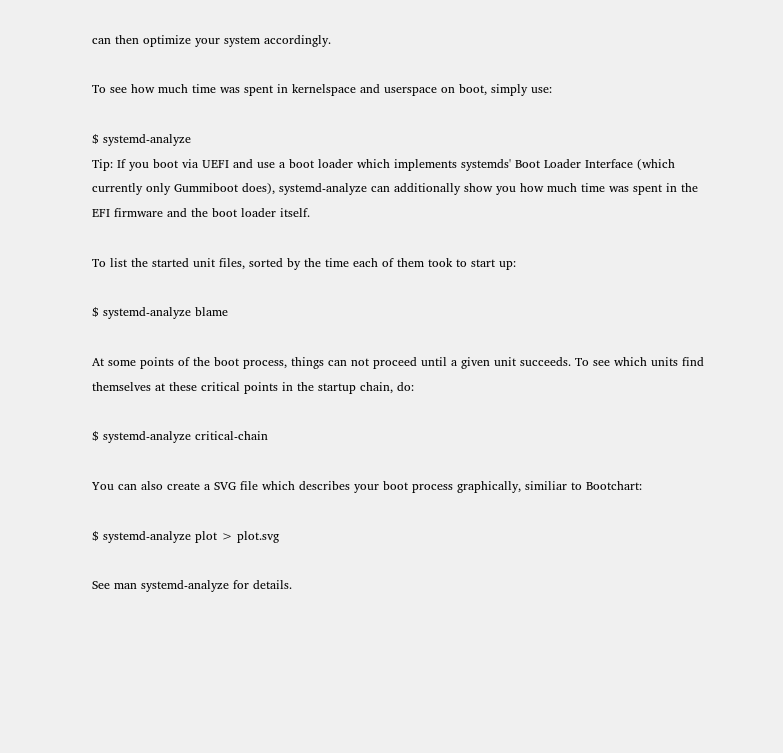can then optimize your system accordingly.

To see how much time was spent in kernelspace and userspace on boot, simply use:

$ systemd-analyze
Tip: If you boot via UEFI and use a boot loader which implements systemds' Boot Loader Interface (which currently only Gummiboot does), systemd-analyze can additionally show you how much time was spent in the EFI firmware and the boot loader itself.

To list the started unit files, sorted by the time each of them took to start up:

$ systemd-analyze blame

At some points of the boot process, things can not proceed until a given unit succeeds. To see which units find themselves at these critical points in the startup chain, do:

$ systemd-analyze critical-chain

You can also create a SVG file which describes your boot process graphically, similiar to Bootchart:

$ systemd-analyze plot > plot.svg

See man systemd-analyze for details.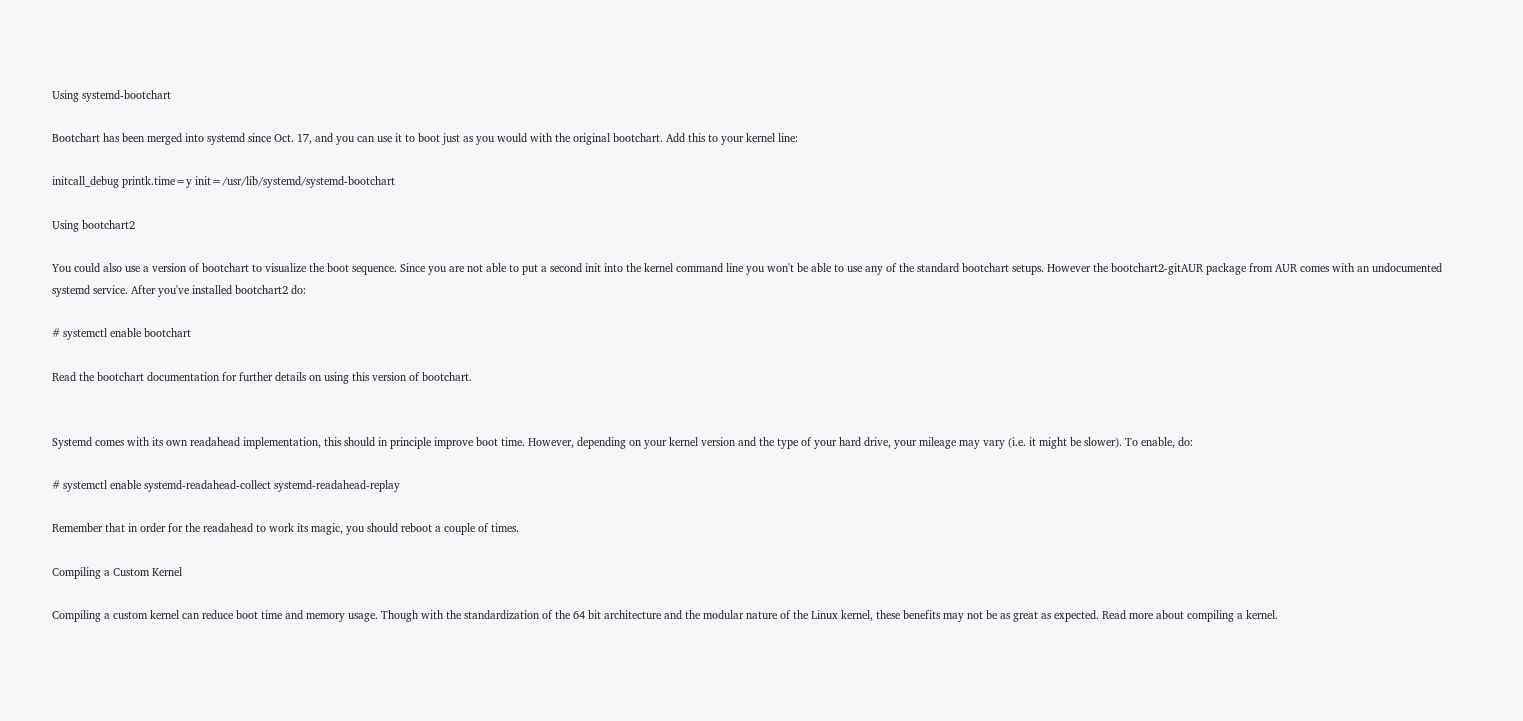Using systemd-bootchart

Bootchart has been merged into systemd since Oct. 17, and you can use it to boot just as you would with the original bootchart. Add this to your kernel line:

initcall_debug printk.time=y init=/usr/lib/systemd/systemd-bootchart

Using bootchart2

You could also use a version of bootchart to visualize the boot sequence. Since you are not able to put a second init into the kernel command line you won't be able to use any of the standard bootchart setups. However the bootchart2-gitAUR package from AUR comes with an undocumented systemd service. After you've installed bootchart2 do:

# systemctl enable bootchart

Read the bootchart documentation for further details on using this version of bootchart.


Systemd comes with its own readahead implementation, this should in principle improve boot time. However, depending on your kernel version and the type of your hard drive, your mileage may vary (i.e. it might be slower). To enable, do:

# systemctl enable systemd-readahead-collect systemd-readahead-replay

Remember that in order for the readahead to work its magic, you should reboot a couple of times.

Compiling a Custom Kernel

Compiling a custom kernel can reduce boot time and memory usage. Though with the standardization of the 64 bit architecture and the modular nature of the Linux kernel, these benefits may not be as great as expected. Read more about compiling a kernel.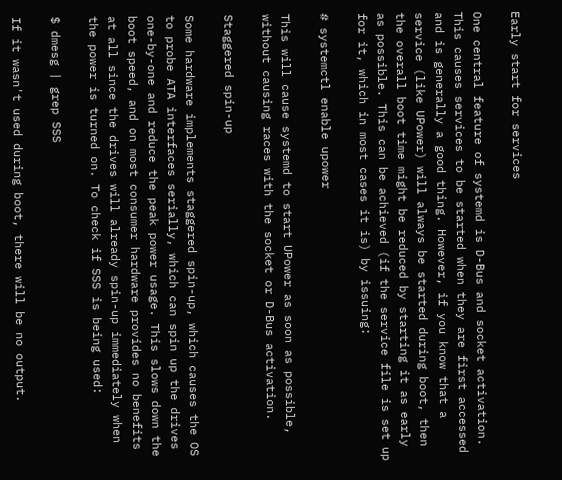Early start for services

One central feature of systemd is D-Bus and socket activation. This causes services to be started when they are first accessed and is generally a good thing. However, if you know that a service (like UPower) will always be started during boot, then the overall boot time might be reduced by starting it as early as possible. This can be achieved (if the service file is set up for it, which in most cases it is) by issuing:

# systemctl enable upower

This will cause systemd to start UPower as soon as possible, without causing races with the socket or D-Bus activation.

Staggered spin-up

Some hardware implements staggered spin-up, which causes the OS to probe ATA interfaces serially, which can spin up the drives one-by-one and reduce the peak power usage. This slows down the boot speed, and on most consumer hardware provides no benefits at all since the drives will already spin-up immediately when the power is turned on. To check if SSS is being used:

$ dmesg | grep SSS

If it wasn't used during boot, there will be no output.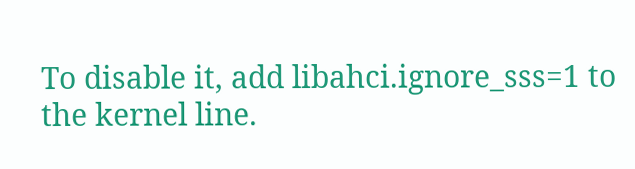To disable it, add libahci.ignore_sss=1 to the kernel line.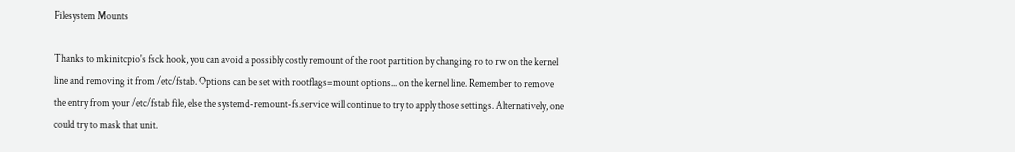Filesystem Mounts

Thanks to mkinitcpio's fsck hook, you can avoid a possibly costly remount of the root partition by changing ro to rw on the kernel line and removing it from /etc/fstab. Options can be set with rootflags=mount options... on the kernel line. Remember to remove the entry from your /etc/fstab file, else the systemd-remount-fs.service will continue to try to apply those settings. Alternatively, one could try to mask that unit.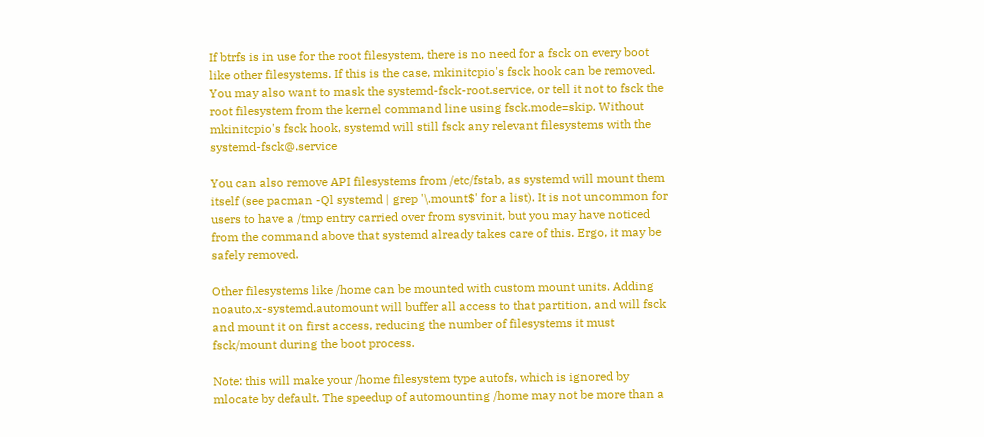If btrfs is in use for the root filesystem, there is no need for a fsck on every boot like other filesystems. If this is the case, mkinitcpio's fsck hook can be removed. You may also want to mask the systemd-fsck-root.service, or tell it not to fsck the root filesystem from the kernel command line using fsck.mode=skip. Without mkinitcpio's fsck hook, systemd will still fsck any relevant filesystems with the systemd-fsck@.service

You can also remove API filesystems from /etc/fstab, as systemd will mount them itself (see pacman -Ql systemd | grep '\.mount$' for a list). It is not uncommon for users to have a /tmp entry carried over from sysvinit, but you may have noticed from the command above that systemd already takes care of this. Ergo, it may be safely removed.

Other filesystems like /home can be mounted with custom mount units. Adding noauto,x-systemd.automount will buffer all access to that partition, and will fsck and mount it on first access, reducing the number of filesystems it must fsck/mount during the boot process.

Note: this will make your /home filesystem type autofs, which is ignored by mlocate by default. The speedup of automounting /home may not be more than a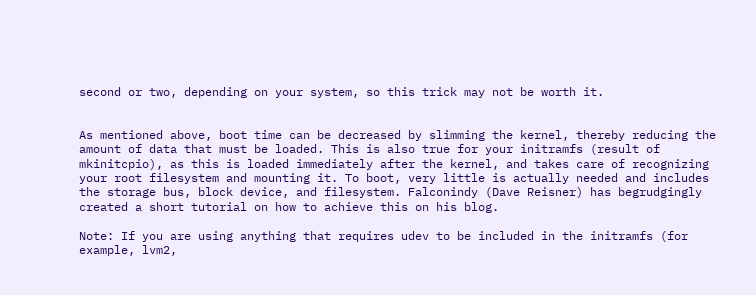second or two, depending on your system, so this trick may not be worth it.


As mentioned above, boot time can be decreased by slimming the kernel, thereby reducing the amount of data that must be loaded. This is also true for your initramfs (result of mkinitcpio), as this is loaded immediately after the kernel, and takes care of recognizing your root filesystem and mounting it. To boot, very little is actually needed and includes the storage bus, block device, and filesystem. Falconindy (Dave Reisner) has begrudgingly created a short tutorial on how to achieve this on his blog.

Note: If you are using anything that requires udev to be included in the initramfs (for example, lvm2,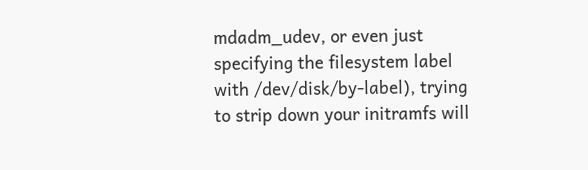mdadm_udev, or even just specifying the filesystem label with /dev/disk/by-label), trying to strip down your initramfs will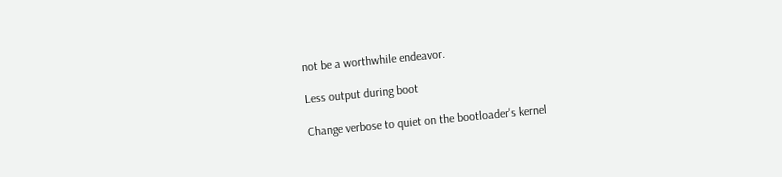not be a worthwhile endeavor.

Less output during boot

Change verbose to quiet on the bootloader's kernel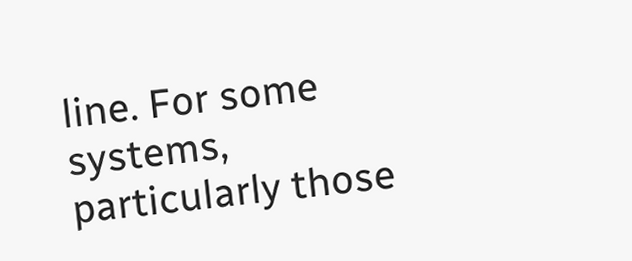line. For some systems, particularly those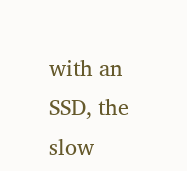with an SSD, the slow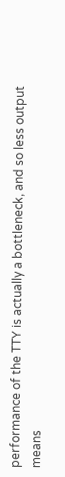performance of the TTY is actually a bottleneck, and so less output means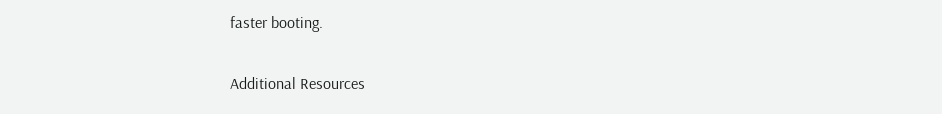faster booting.

Additional Resources